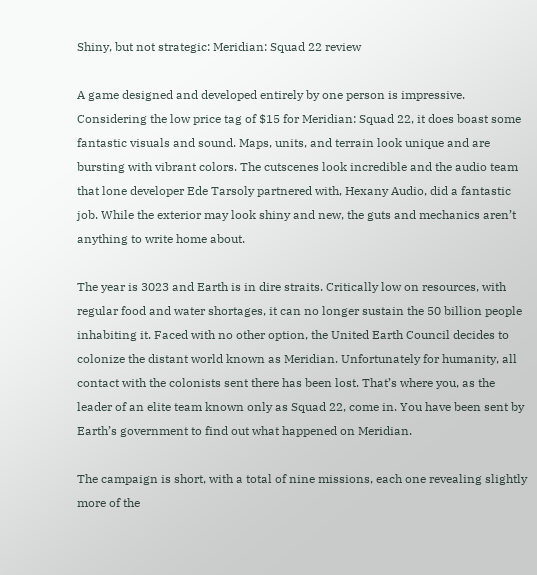Shiny, but not strategic: Meridian: Squad 22 review

A game designed and developed entirely by one person is impressive. Considering the low price tag of $15 for Meridian: Squad 22, it does boast some fantastic visuals and sound. Maps, units, and terrain look unique and are bursting with vibrant colors. The cutscenes look incredible and the audio team that lone developer Ede Tarsoly partnered with, Hexany Audio, did a fantastic job. While the exterior may look shiny and new, the guts and mechanics aren’t anything to write home about.

The year is 3023 and Earth is in dire straits. Critically low on resources, with regular food and water shortages, it can no longer sustain the 50 billion people inhabiting it. Faced with no other option, the United Earth Council decides to colonize the distant world known as Meridian. Unfortunately for humanity, all contact with the colonists sent there has been lost. That’s where you, as the leader of an elite team known only as Squad 22, come in. You have been sent by Earth’s government to find out what happened on Meridian.

The campaign is short, with a total of nine missions, each one revealing slightly more of the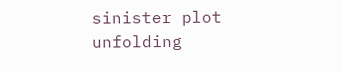sinister plot unfolding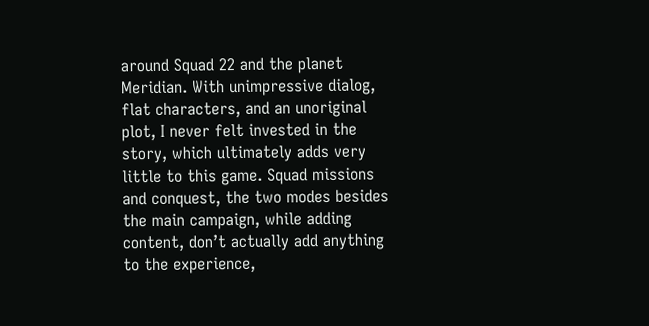around Squad 22 and the planet Meridian. With unimpressive dialog, flat characters, and an unoriginal plot, I never felt invested in the story, which ultimately adds very little to this game. Squad missions and conquest, the two modes besides the main campaign, while adding content, don’t actually add anything to the experience,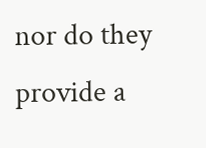nor do they provide a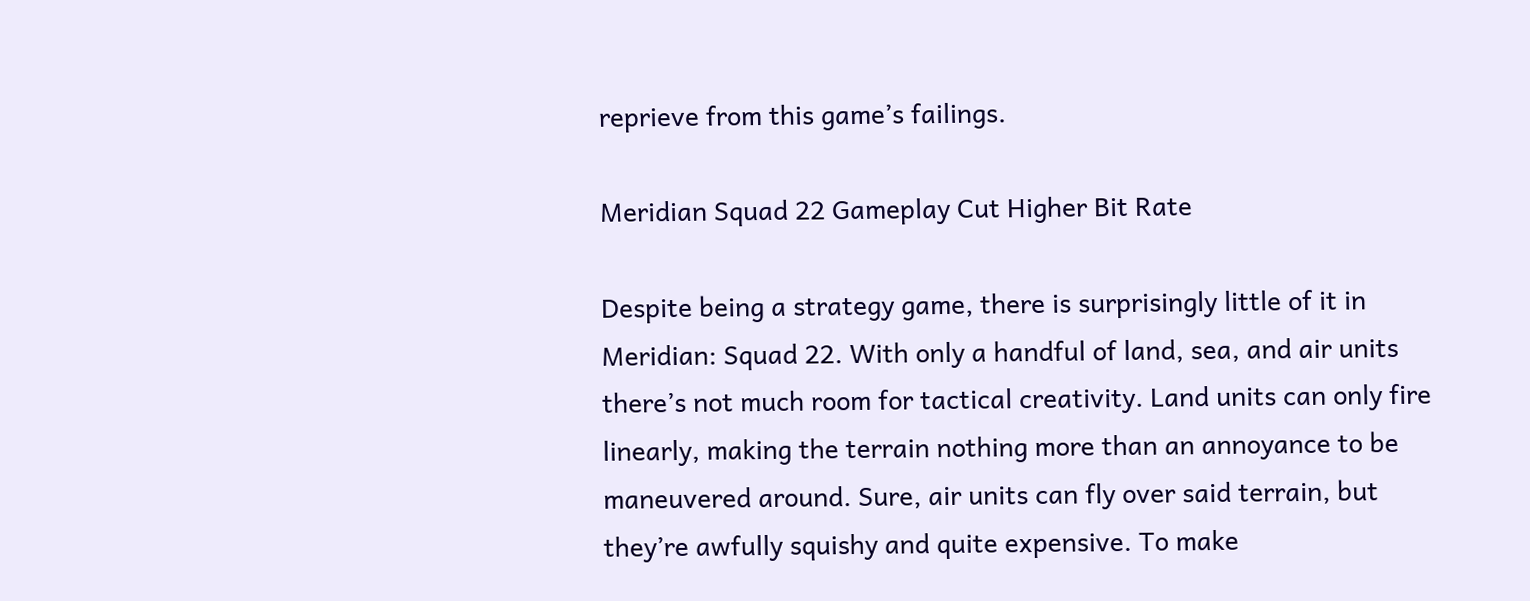reprieve from this game’s failings.

Meridian Squad 22 Gameplay Cut Higher Bit Rate

Despite being a strategy game, there is surprisingly little of it in Meridian: Squad 22. With only a handful of land, sea, and air units there’s not much room for tactical creativity. Land units can only fire linearly, making the terrain nothing more than an annoyance to be maneuvered around. Sure, air units can fly over said terrain, but they’re awfully squishy and quite expensive. To make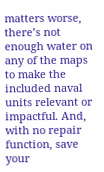matters worse, there’s not enough water on any of the maps to make the included naval units relevant or impactful. And, with no repair function, save your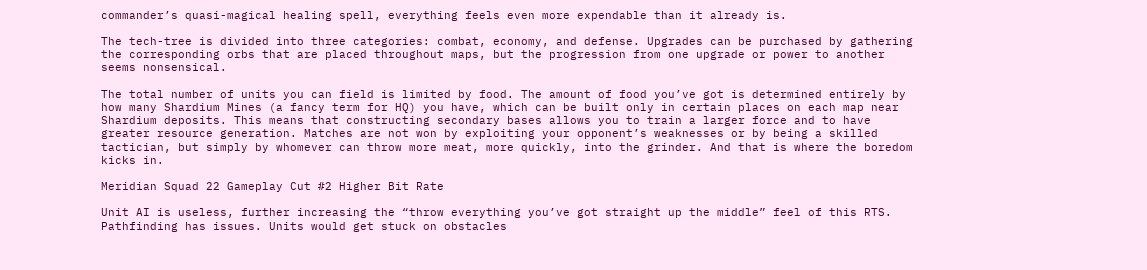commander’s quasi-magical healing spell, everything feels even more expendable than it already is.

The tech-tree is divided into three categories: combat, economy, and defense. Upgrades can be purchased by gathering the corresponding orbs that are placed throughout maps, but the progression from one upgrade or power to another seems nonsensical.

The total number of units you can field is limited by food. The amount of food you’ve got is determined entirely by how many Shardium Mines (a fancy term for HQ) you have, which can be built only in certain places on each map near Shardium deposits. This means that constructing secondary bases allows you to train a larger force and to have greater resource generation. Matches are not won by exploiting your opponent’s weaknesses or by being a skilled tactician, but simply by whomever can throw more meat, more quickly, into the grinder. And that is where the boredom kicks in.

Meridian Squad 22 Gameplay Cut #2 Higher Bit Rate

Unit AI is useless, further increasing the “throw everything you’ve got straight up the middle” feel of this RTS. Pathfinding has issues. Units would get stuck on obstacles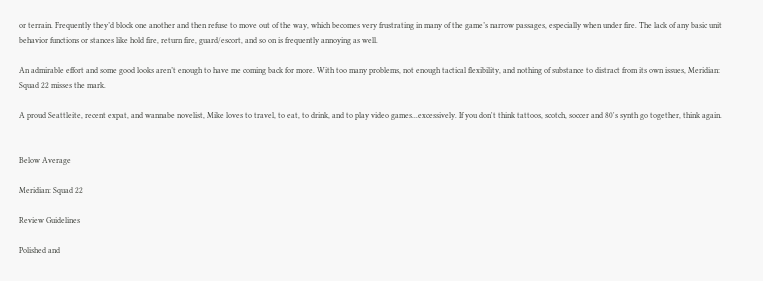or terrain. Frequently they’d block one another and then refuse to move out of the way, which becomes very frustrating in many of the game’s narrow passages, especially when under fire. The lack of any basic unit behavior functions or stances like hold fire, return fire, guard/escort, and so on is frequently annoying as well.

An admirable effort and some good looks aren’t enough to have me coming back for more. With too many problems, not enough tactical flexibility, and nothing of substance to distract from its own issues, Meridian: Squad 22 misses the mark.

A proud Seattleite, recent expat, and wannabe novelist, Mike loves to travel, to eat, to drink, and to play video games...excessively. If you don't think tattoos, scotch, soccer and 80's synth go together, think again.


Below Average

Meridian: Squad 22

Review Guidelines

Polished and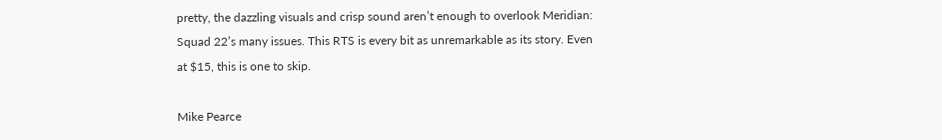pretty, the dazzling visuals and crisp sound aren’t enough to overlook Meridian: Squad 22’s many issues. This RTS is every bit as unremarkable as its story. Even at $15, this is one to skip.

Mike Pearce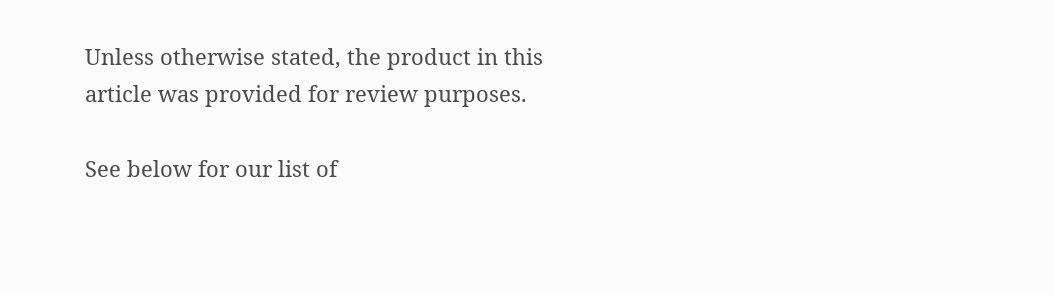Unless otherwise stated, the product in this article was provided for review purposes.

See below for our list of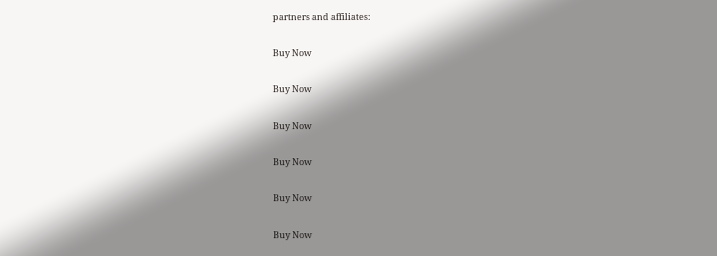partners and affiliates:

Buy Now

Buy Now

Buy Now

Buy Now

Buy Now

Buy Now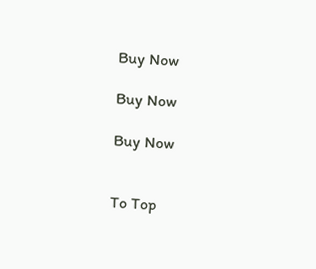Buy Now

Buy Now

Buy Now


To Top